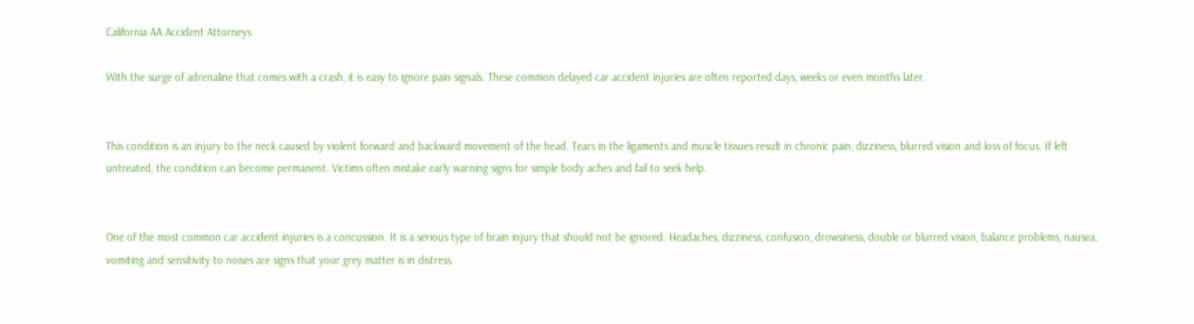California AA Accident Attorneys

With the surge of adrenaline that comes with a crash, it is easy to ignore pain signals. These common delayed car accident injuries are often reported days, weeks or even months later.


This condition is an injury to the neck caused by violent forward and backward movement of the head. Tears in the ligaments and muscle tissues result in chronic pain, dizziness, blurred vision and loss of focus. If left untreated, the condition can become permanent. Victims often mistake early warning signs for simple body aches and fail to seek help.


One of the most common car accident injuries is a concussion. It is a serious type of brain injury that should not be ignored. Headaches, dizziness, confusion, drowsiness, double or blurred vision, balance problems, nausea, vomiting and sensitivity to noises are signs that your grey matter is in distress.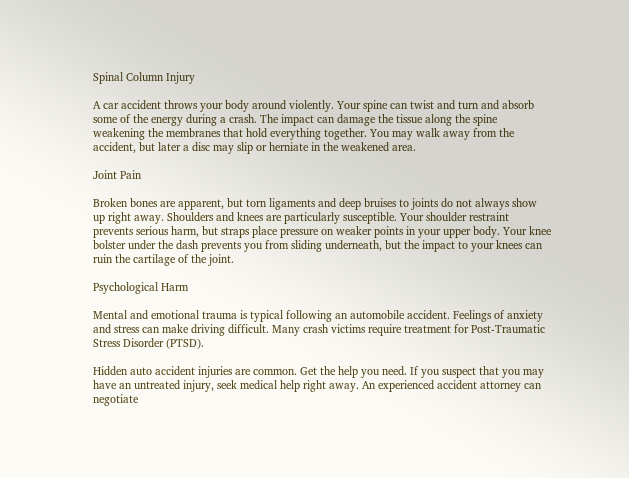Spinal Column Injury

A car accident throws your body around violently. Your spine can twist and turn and absorb some of the energy during a crash. The impact can damage the tissue along the spine weakening the membranes that hold everything together. You may walk away from the accident, but later a disc may slip or herniate in the weakened area.

Joint Pain

Broken bones are apparent, but torn ligaments and deep bruises to joints do not always show up right away. Shoulders and knees are particularly susceptible. Your shoulder restraint prevents serious harm, but straps place pressure on weaker points in your upper body. Your knee bolster under the dash prevents you from sliding underneath, but the impact to your knees can ruin the cartilage of the joint.

Psychological Harm

Mental and emotional trauma is typical following an automobile accident. Feelings of anxiety and stress can make driving difficult. Many crash victims require treatment for Post-Traumatic Stress Disorder (PTSD).

Hidden auto accident injuries are common. Get the help you need. If you suspect that you may have an untreated injury, seek medical help right away. An experienced accident attorney can negotiate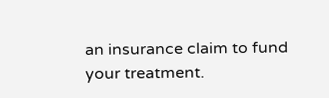an insurance claim to fund your treatment.